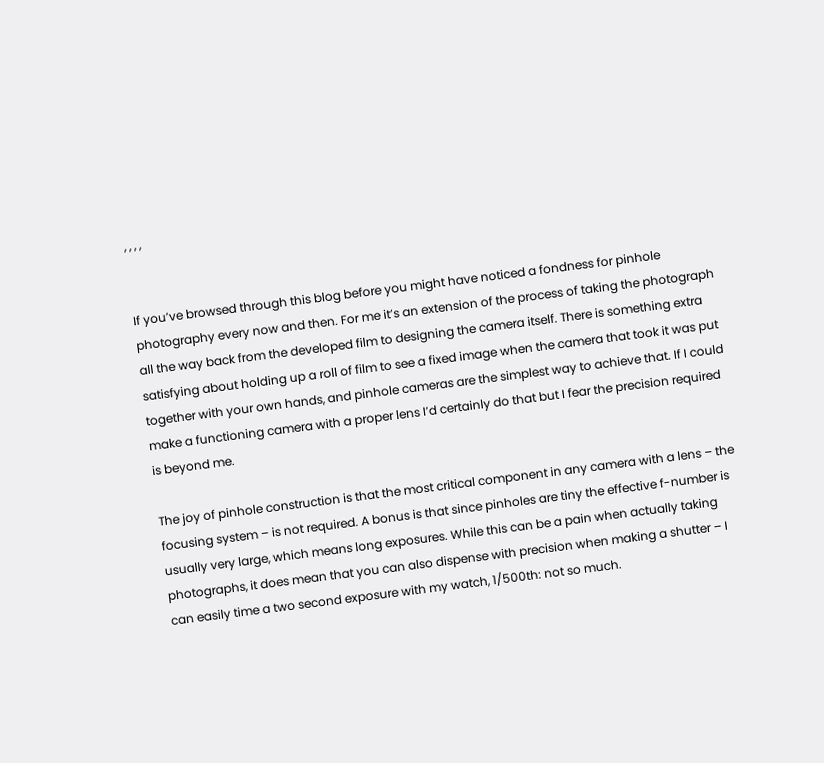, , , ,


If you’ve browsed through this blog before you might have noticed a fondness for pinhole photography every now and then. For me it’s an extension of the process of taking the photograph all the way back from the developed film to designing the camera itself. There is something extra satisfying about holding up a roll of film to see a fixed image when the camera that took it was put together with your own hands, and pinhole cameras are the simplest way to achieve that. If I could make a functioning camera with a proper lens I’d certainly do that but I fear the precision required is beyond me.

The joy of pinhole construction is that the most critical component in any camera with a lens – the focusing system – is not required. A bonus is that since pinholes are tiny the effective f-number is usually very large, which means long exposures. While this can be a pain when actually taking photographs, it does mean that you can also dispense with precision when making a shutter – I can easily time a two second exposure with my watch, 1/500th: not so much.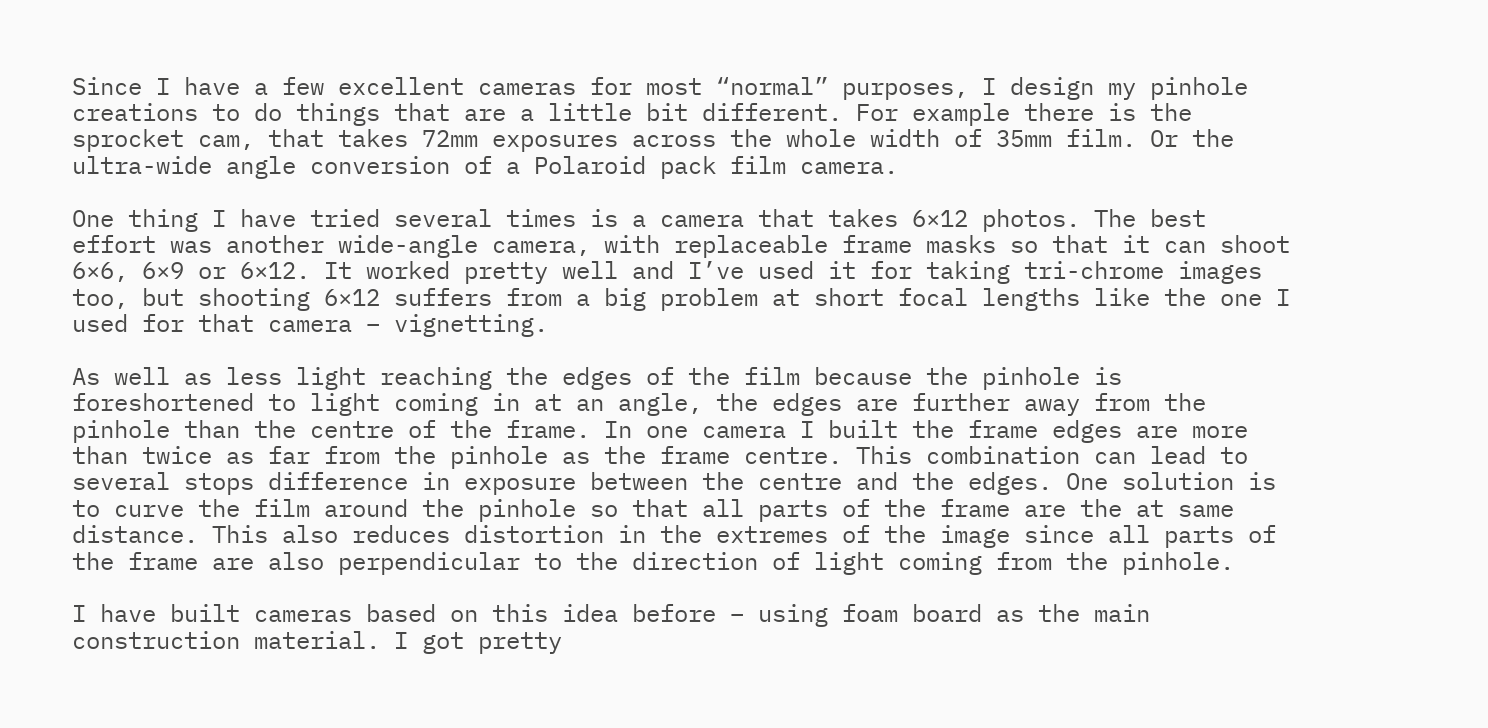Since I have a few excellent cameras for most “normal” purposes, I design my pinhole creations to do things that are a little bit different. For example there is the sprocket cam, that takes 72mm exposures across the whole width of 35mm film. Or the ultra-wide angle conversion of a Polaroid pack film camera.

One thing I have tried several times is a camera that takes 6×12 photos. The best effort was another wide-angle camera, with replaceable frame masks so that it can shoot 6×6, 6×9 or 6×12. It worked pretty well and I’ve used it for taking tri-chrome images too, but shooting 6×12 suffers from a big problem at short focal lengths like the one I used for that camera – vignetting.

As well as less light reaching the edges of the film because the pinhole is foreshortened to light coming in at an angle, the edges are further away from the pinhole than the centre of the frame. In one camera I built the frame edges are more than twice as far from the pinhole as the frame centre. This combination can lead to several stops difference in exposure between the centre and the edges. One solution is to curve the film around the pinhole so that all parts of the frame are the at same distance. This also reduces distortion in the extremes of the image since all parts of the frame are also perpendicular to the direction of light coming from the pinhole.

I have built cameras based on this idea before – using foam board as the main construction material. I got pretty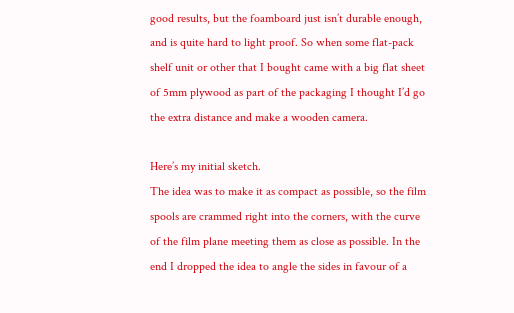good results, but the foamboard just isn’t durable enough, and is quite hard to light proof. So when some flat-pack shelf unit or other that I bought came with a big flat sheet of 5mm plywood as part of the packaging I thought I’d go the extra distance and make a wooden camera.

Here’s my initial sketch.
The idea was to make it as compact as possible, so the film spools are crammed right into the corners, with the curve of the film plane meeting them as close as possible. In the end I dropped the idea to angle the sides in favour of a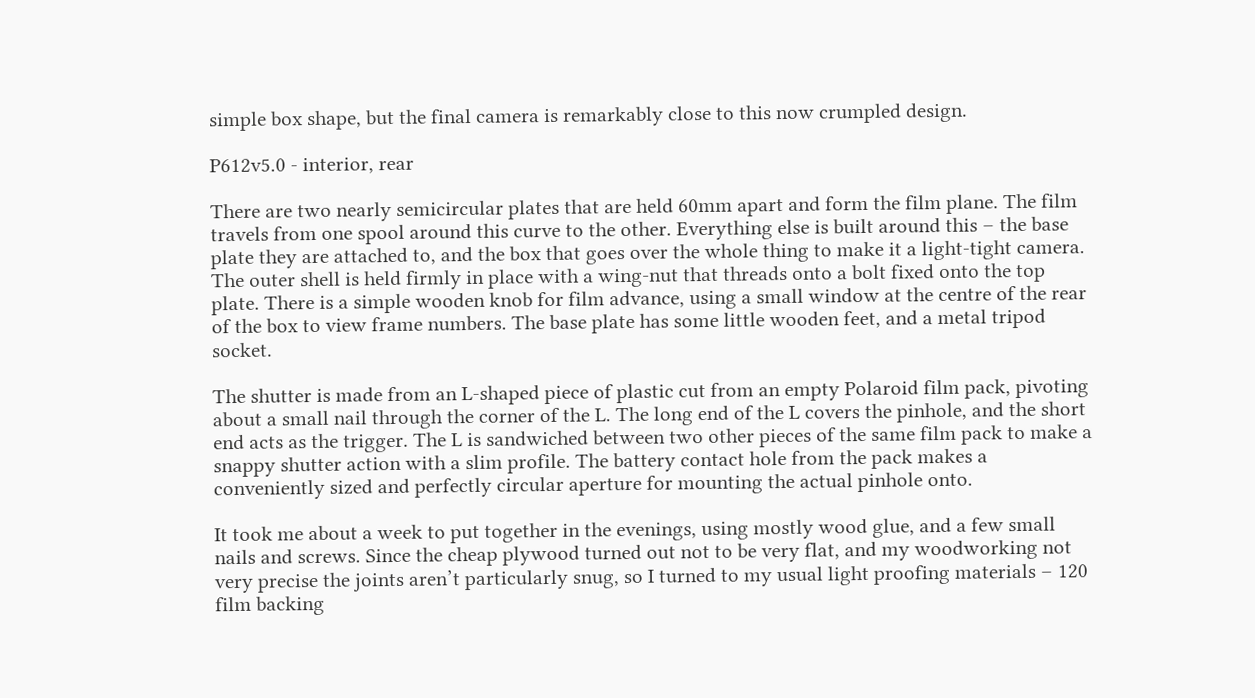simple box shape, but the final camera is remarkably close to this now crumpled design.

P612v5.0 - interior, rear

There are two nearly semicircular plates that are held 60mm apart and form the film plane. The film travels from one spool around this curve to the other. Everything else is built around this – the base plate they are attached to, and the box that goes over the whole thing to make it a light-tight camera. The outer shell is held firmly in place with a wing-nut that threads onto a bolt fixed onto the top plate. There is a simple wooden knob for film advance, using a small window at the centre of the rear of the box to view frame numbers. The base plate has some little wooden feet, and a metal tripod socket.

The shutter is made from an L-shaped piece of plastic cut from an empty Polaroid film pack, pivoting about a small nail through the corner of the L. The long end of the L covers the pinhole, and the short end acts as the trigger. The L is sandwiched between two other pieces of the same film pack to make a snappy shutter action with a slim profile. The battery contact hole from the pack makes a conveniently sized and perfectly circular aperture for mounting the actual pinhole onto.

It took me about a week to put together in the evenings, using mostly wood glue, and a few small nails and screws. Since the cheap plywood turned out not to be very flat, and my woodworking not very precise the joints aren’t particularly snug, so I turned to my usual light proofing materials – 120 film backing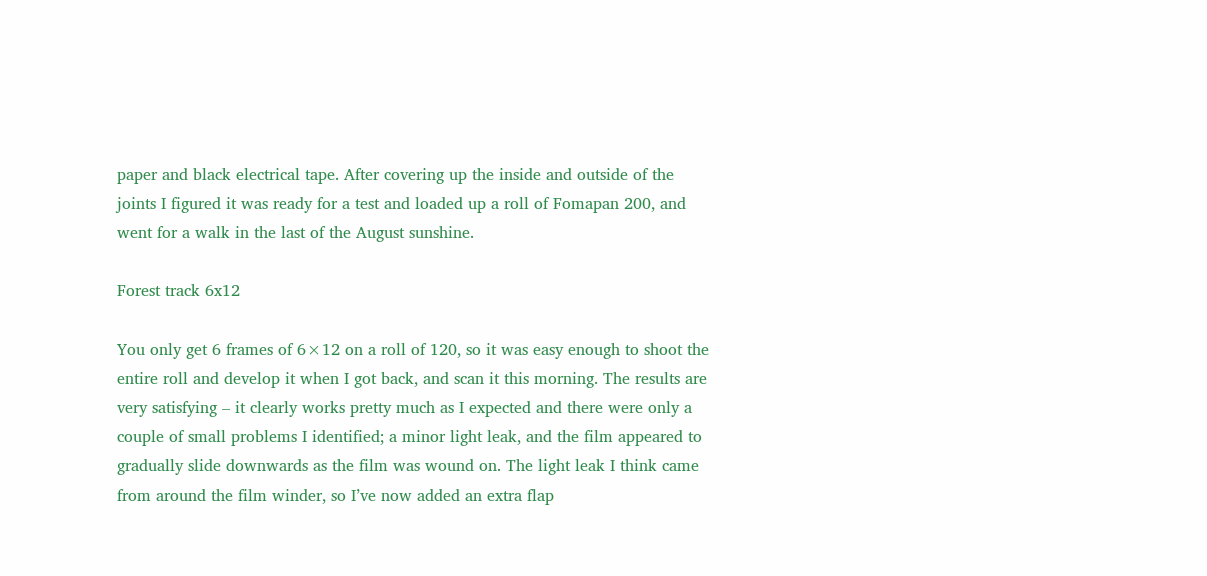paper and black electrical tape. After covering up the inside and outside of the joints I figured it was ready for a test and loaded up a roll of Fomapan 200, and went for a walk in the last of the August sunshine.

Forest track 6x12

You only get 6 frames of 6×12 on a roll of 120, so it was easy enough to shoot the entire roll and develop it when I got back, and scan it this morning. The results are very satisfying – it clearly works pretty much as I expected and there were only a couple of small problems I identified; a minor light leak, and the film appeared to gradually slide downwards as the film was wound on. The light leak I think came from around the film winder, so I’ve now added an extra flap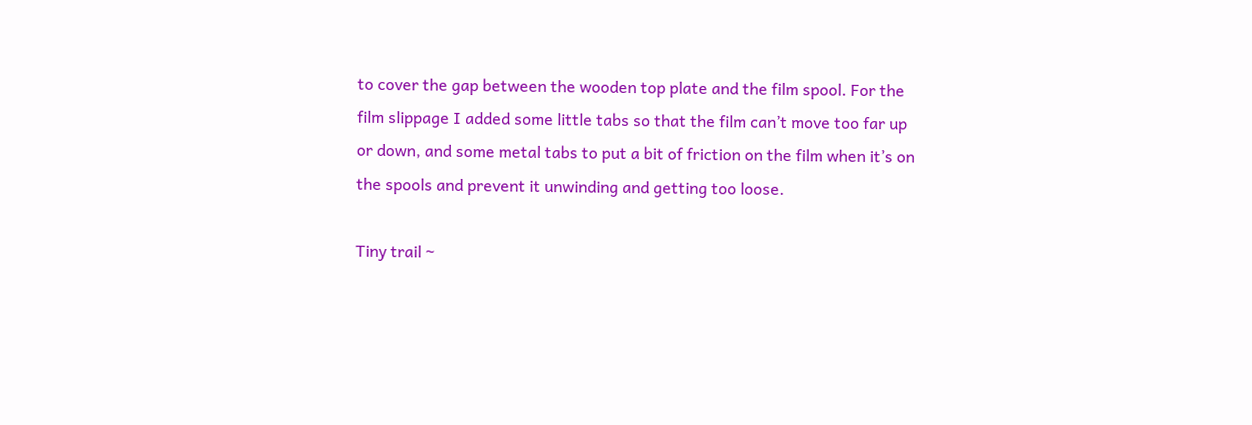to cover the gap between the wooden top plate and the film spool. For the film slippage I added some little tabs so that the film can’t move too far up or down, and some metal tabs to put a bit of friction on the film when it’s on the spools and prevent it unwinding and getting too loose.

Tiny trail ~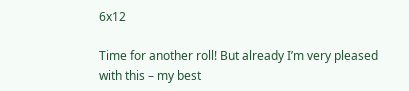6x12

Time for another roll! But already I’m very pleased with this – my best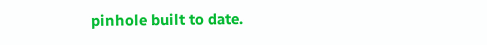pinhole built to date.